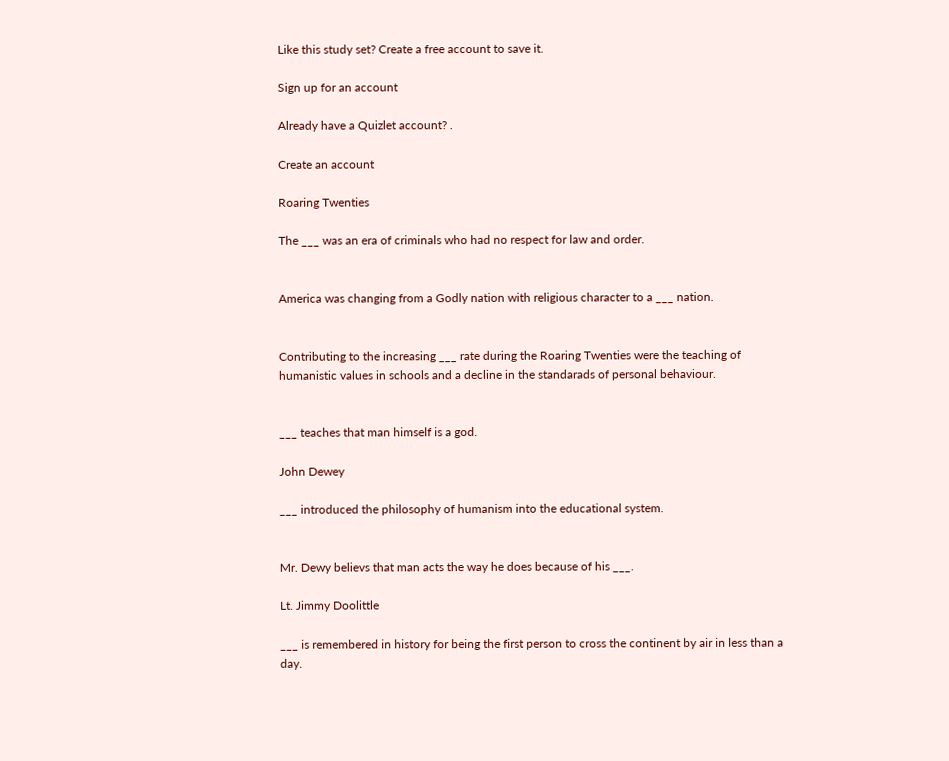Like this study set? Create a free account to save it.

Sign up for an account

Already have a Quizlet account? .

Create an account

Roaring Twenties

The ___ was an era of criminals who had no respect for law and order.


America was changing from a Godly nation with religious character to a ___ nation.


Contributing to the increasing ___ rate during the Roaring Twenties were the teaching of humanistic values in schools and a decline in the standarads of personal behaviour.


___ teaches that man himself is a god.

John Dewey

___ introduced the philosophy of humanism into the educational system.


Mr. Dewy believs that man acts the way he does because of his ___.

Lt. Jimmy Doolittle

___ is remembered in history for being the first person to cross the continent by air in less than a day.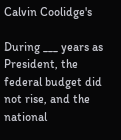Calvin Coolidge's

During ___ years as President, the federal budget did not rise, and the national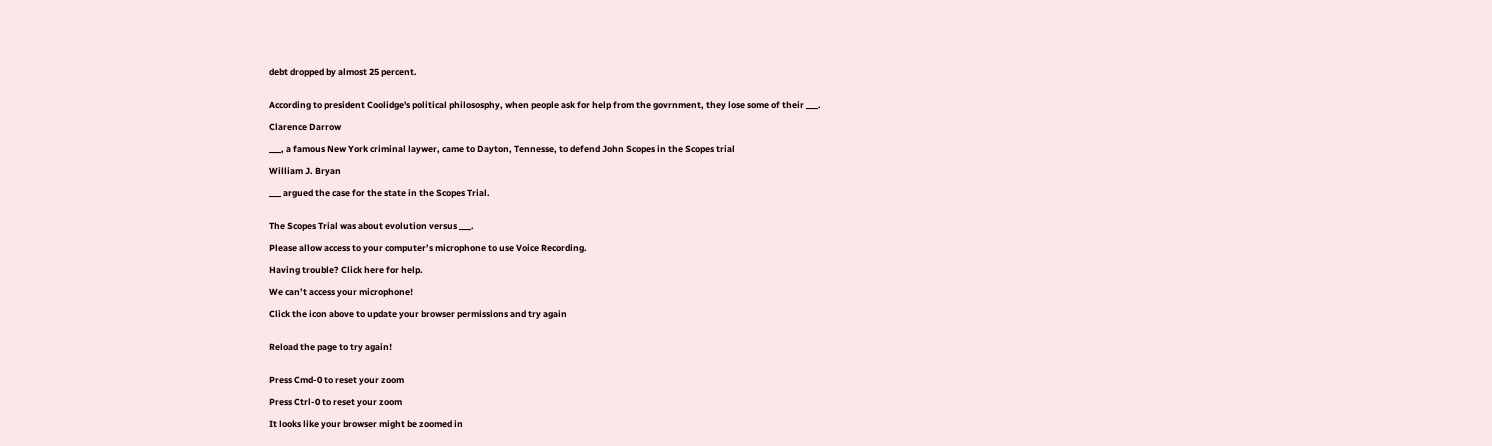debt dropped by almost 25 percent.


According to president Coolidge's political philososphy, when people ask for help from the govrnment, they lose some of their ___.

Clarence Darrow

___, a famous New York criminal laywer, came to Dayton, Tennesse, to defend John Scopes in the Scopes trial

William J. Bryan

___ argued the case for the state in the Scopes Trial.


The Scopes Trial was about evolution versus ___.

Please allow access to your computer’s microphone to use Voice Recording.

Having trouble? Click here for help.

We can’t access your microphone!

Click the icon above to update your browser permissions and try again


Reload the page to try again!


Press Cmd-0 to reset your zoom

Press Ctrl-0 to reset your zoom

It looks like your browser might be zoomed in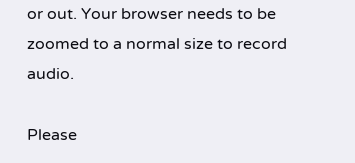or out. Your browser needs to be zoomed to a normal size to record audio.

Please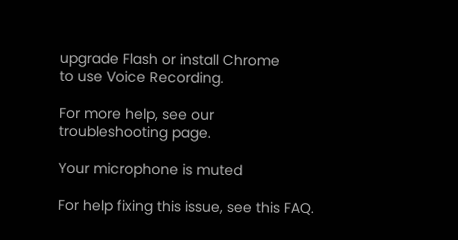upgrade Flash or install Chrome
to use Voice Recording.

For more help, see our troubleshooting page.

Your microphone is muted

For help fixing this issue, see this FAQ.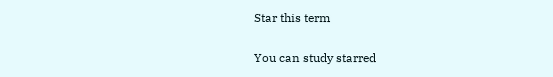Star this term

You can study starred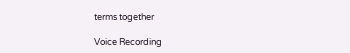terms together

Voice Recording